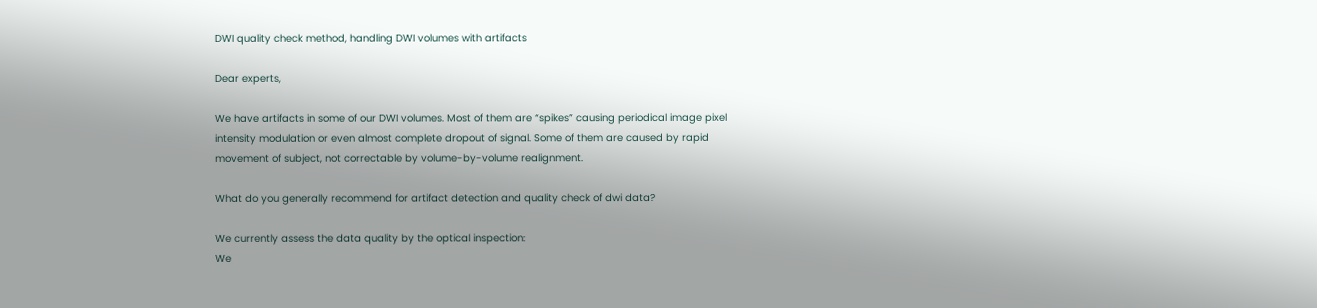DWI quality check method, handling DWI volumes with artifacts

Dear experts,

We have artifacts in some of our DWI volumes. Most of them are “spikes” causing periodical image pixel intensity modulation or even almost complete dropout of signal. Some of them are caused by rapid movement of subject, not correctable by volume-by-volume realignment.

What do you generally recommend for artifact detection and quality check of dwi data?

We currently assess the data quality by the optical inspection:
We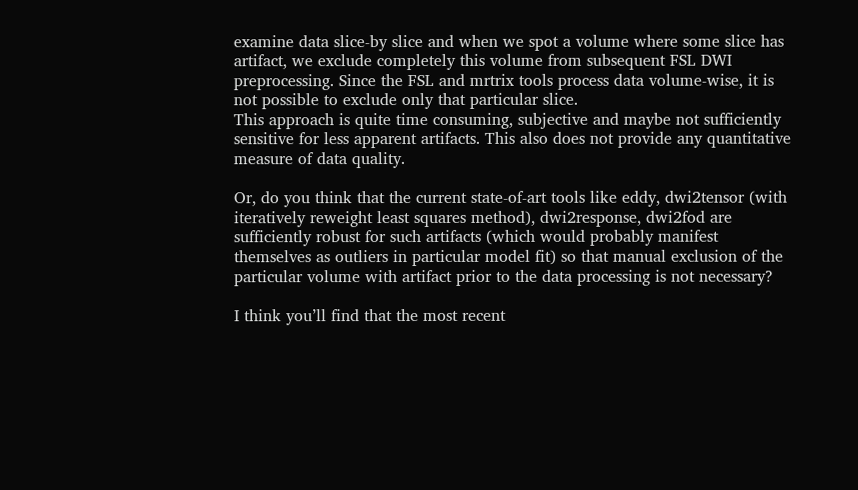examine data slice-by slice and when we spot a volume where some slice has artifact, we exclude completely this volume from subsequent FSL DWI preprocessing. Since the FSL and mrtrix tools process data volume-wise, it is not possible to exclude only that particular slice.
This approach is quite time consuming, subjective and maybe not sufficiently sensitive for less apparent artifacts. This also does not provide any quantitative measure of data quality.

Or, do you think that the current state-of-art tools like eddy, dwi2tensor (with iteratively reweight least squares method), dwi2response, dwi2fod are sufficiently robust for such artifacts (which would probably manifest themselves as outliers in particular model fit) so that manual exclusion of the particular volume with artifact prior to the data processing is not necessary?

I think you’ll find that the most recent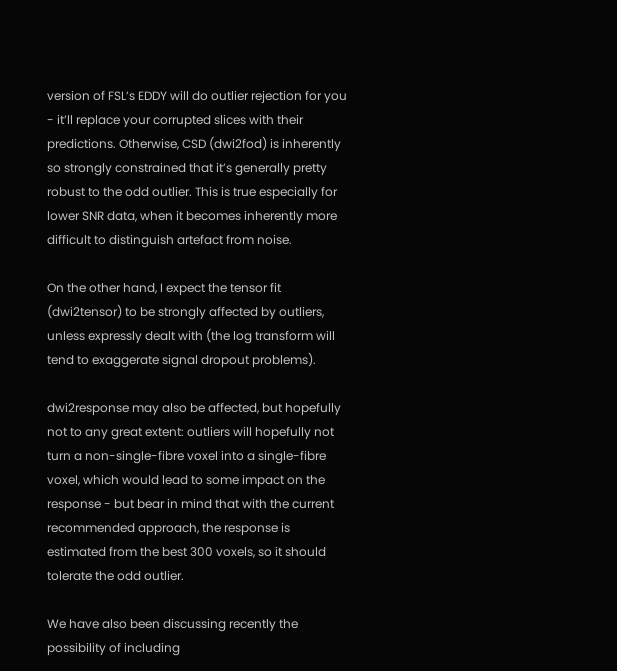version of FSL’s EDDY will do outlier rejection for you - it’ll replace your corrupted slices with their predictions. Otherwise, CSD (dwi2fod) is inherently so strongly constrained that it’s generally pretty robust to the odd outlier. This is true especially for lower SNR data, when it becomes inherently more difficult to distinguish artefact from noise.

On the other hand, I expect the tensor fit (dwi2tensor) to be strongly affected by outliers, unless expressly dealt with (the log transform will tend to exaggerate signal dropout problems).

dwi2response may also be affected, but hopefully not to any great extent: outliers will hopefully not turn a non-single-fibre voxel into a single-fibre voxel, which would lead to some impact on the response - but bear in mind that with the current recommended approach, the response is estimated from the best 300 voxels, so it should tolerate the odd outlier.

We have also been discussing recently the possibility of including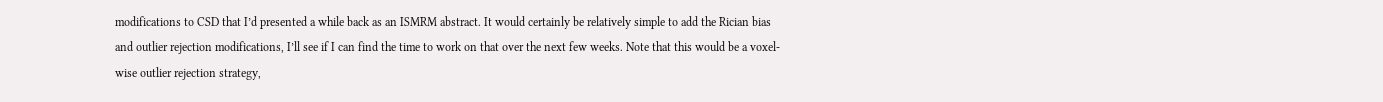modifications to CSD that I’d presented a while back as an ISMRM abstract. It would certainly be relatively simple to add the Rician bias and outlier rejection modifications, I’ll see if I can find the time to work on that over the next few weeks. Note that this would be a voxel-wise outlier rejection strategy,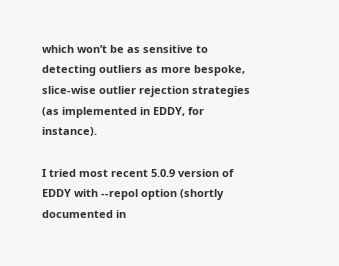which won’t be as sensitive to detecting outliers as more bespoke, slice-wise outlier rejection strategies (as implemented in EDDY, for instance).

I tried most recent 5.0.9 version of EDDY with --repol option (shortly documented in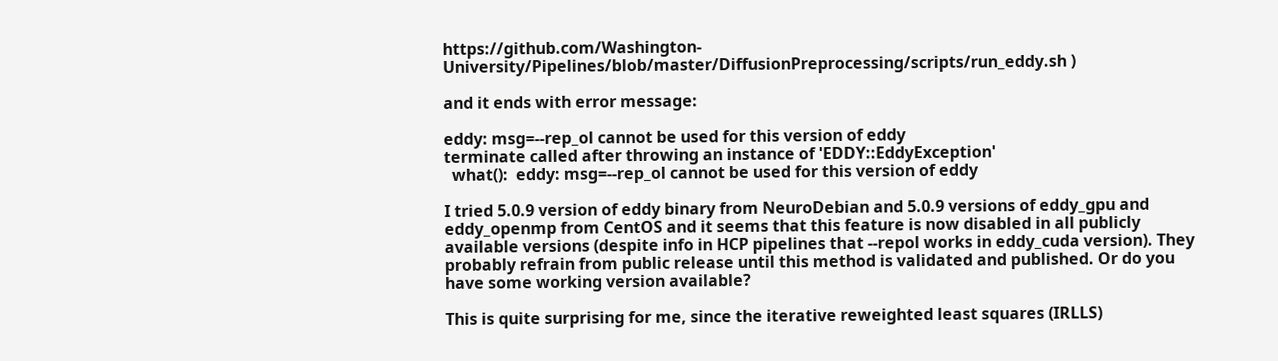https://github.com/Washington-University/Pipelines/blob/master/DiffusionPreprocessing/scripts/run_eddy.sh )

and it ends with error message:

eddy: msg=--rep_ol cannot be used for this version of eddy
terminate called after throwing an instance of 'EDDY::EddyException'
  what():  eddy: msg=--rep_ol cannot be used for this version of eddy

I tried 5.0.9 version of eddy binary from NeuroDebian and 5.0.9 versions of eddy_gpu and eddy_openmp from CentOS and it seems that this feature is now disabled in all publicly available versions (despite info in HCP pipelines that --repol works in eddy_cuda version). They probably refrain from public release until this method is validated and published. Or do you have some working version available?

This is quite surprising for me, since the iterative reweighted least squares (IRLLS)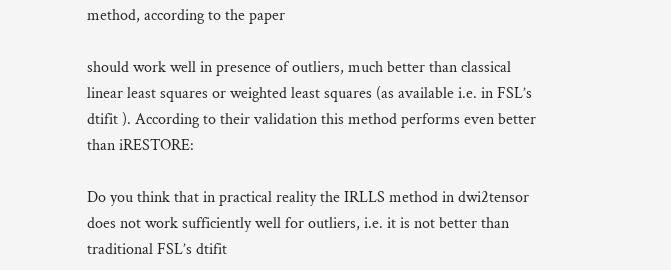method, according to the paper

should work well in presence of outliers, much better than classical linear least squares or weighted least squares (as available i.e. in FSL’s dtifit ). According to their validation this method performs even better than iRESTORE:

Do you think that in practical reality the IRLLS method in dwi2tensor does not work sufficiently well for outliers, i.e. it is not better than traditional FSL’s dtifit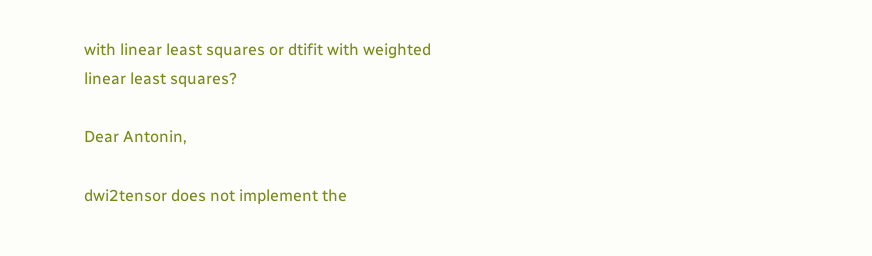with linear least squares or dtifit with weighted linear least squares?

Dear Antonin,

dwi2tensor does not implement the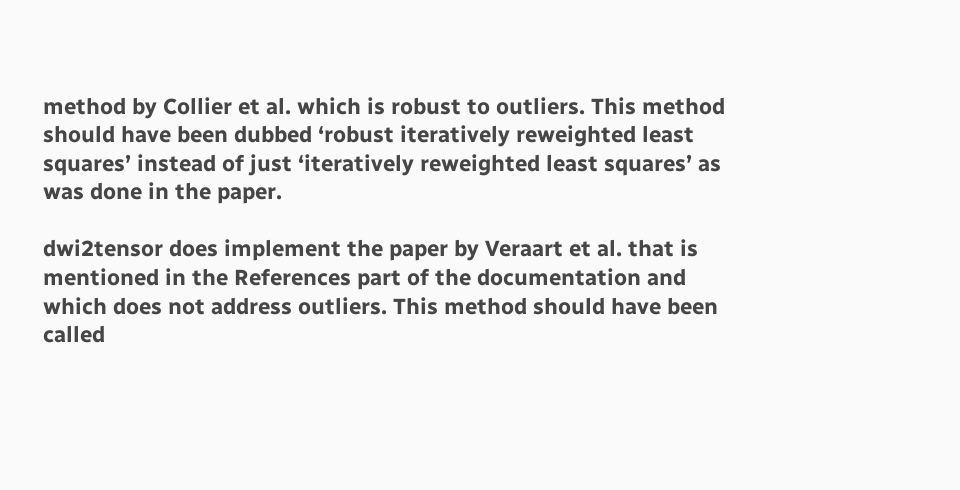method by Collier et al. which is robust to outliers. This method should have been dubbed ‘robust iteratively reweighted least squares’ instead of just ‘iteratively reweighted least squares’ as was done in the paper.

dwi2tensor does implement the paper by Veraart et al. that is mentioned in the References part of the documentation and which does not address outliers. This method should have been called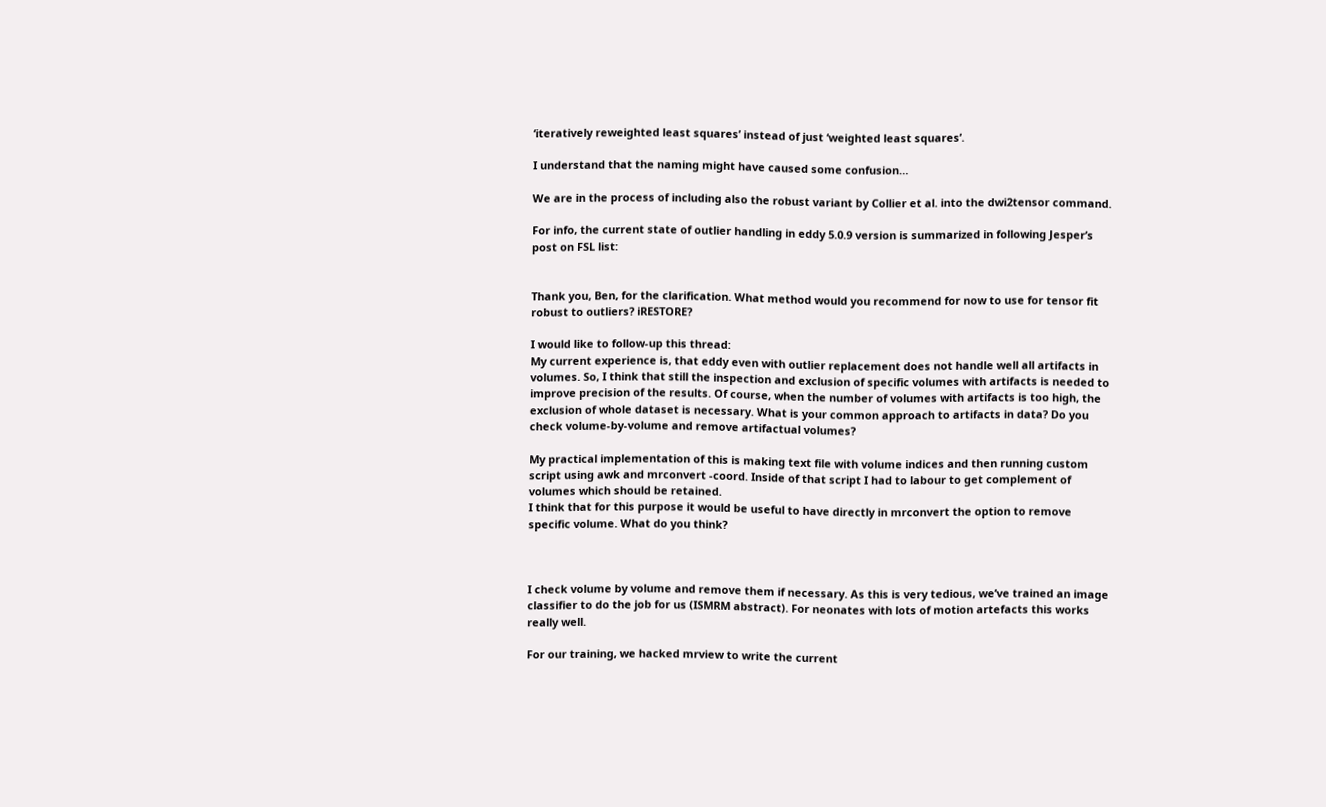‘iteratively reweighted least squares’ instead of just ‘weighted least squares’.

I understand that the naming might have caused some confusion…

We are in the process of including also the robust variant by Collier et al. into the dwi2tensor command.

For info, the current state of outlier handling in eddy 5.0.9 version is summarized in following Jesper’s post on FSL list:


Thank you, Ben, for the clarification. What method would you recommend for now to use for tensor fit robust to outliers? iRESTORE?

I would like to follow-up this thread:
My current experience is, that eddy even with outlier replacement does not handle well all artifacts in volumes. So, I think that still the inspection and exclusion of specific volumes with artifacts is needed to improve precision of the results. Of course, when the number of volumes with artifacts is too high, the exclusion of whole dataset is necessary. What is your common approach to artifacts in data? Do you check volume-by-volume and remove artifactual volumes?

My practical implementation of this is making text file with volume indices and then running custom script using awk and mrconvert -coord. Inside of that script I had to labour to get complement of volumes which should be retained.
I think that for this purpose it would be useful to have directly in mrconvert the option to remove specific volume. What do you think?



I check volume by volume and remove them if necessary. As this is very tedious, we’ve trained an image classifier to do the job for us (ISMRM abstract). For neonates with lots of motion artefacts this works really well.

For our training, we hacked mrview to write the current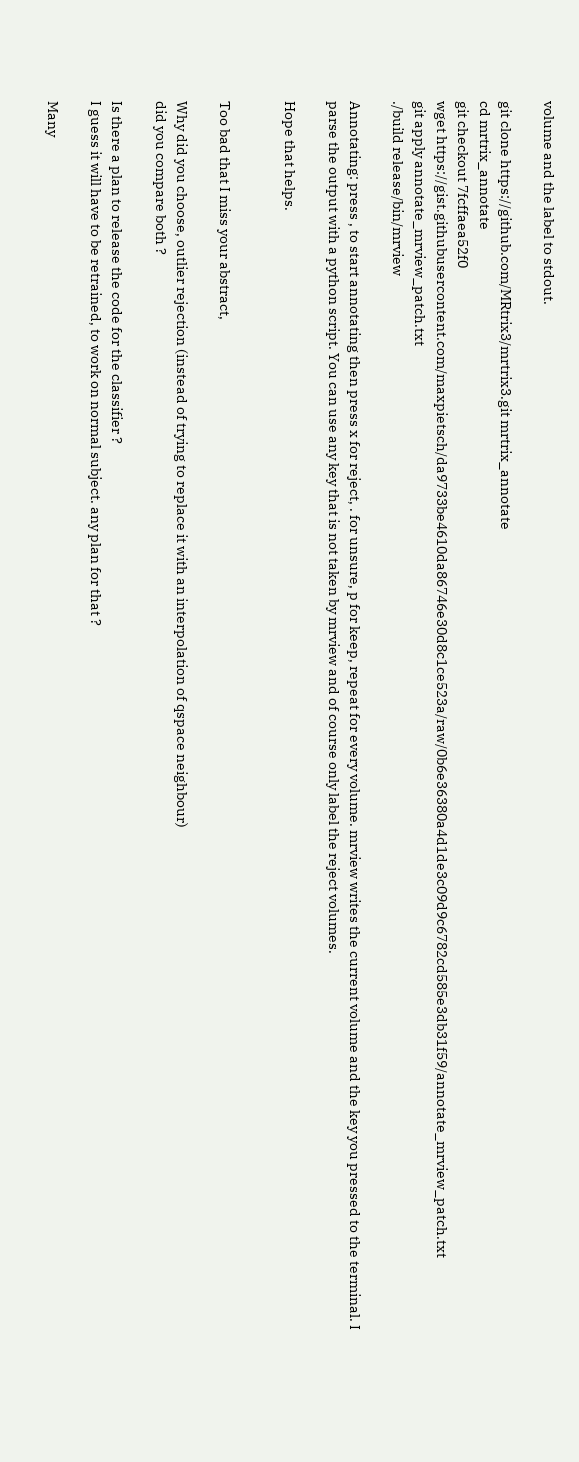volume and the label to stdout.

git clone https://github.com/MRtrix3/mrtrix3.git mrtrix_annotate
cd mrtrix_annotate
git checkout 7fcffaea52f0
wget https://gist.githubusercontent.com/maxpietsch/da9733be4610da86746e30d8c1ce523a/raw/0b6e36380a4d1de3c09d9c6782cd585e3db31f59/annotate_mrview_patch.txt
git apply annotate_mrview_patch.txt
./build release/bin/mrview

Annotating: press , to start annotating then press x for reject, . for unsure, p for keep, repeat for every volume. mrview writes the current volume and the key you pressed to the terminal. I parse the output with a python script. You can use any key that is not taken by mrview and of course only label the reject volumes.

Hope that helps.


Too bad that I miss your abstract,

Why did you choose, outlier rejection (instead of trying to replace it with an interpolation of qspace neighbour)
did you compare both ?

Is there a plan to release the code for the classifier ?
I guess it will have to be retrained, to work on normal subject. any plan for that ?

Many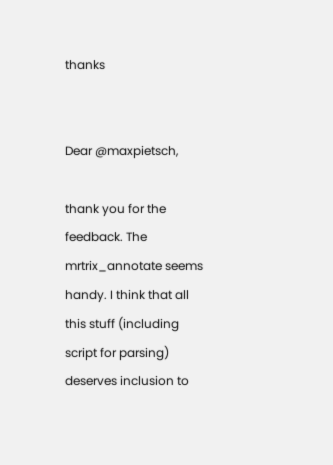thanks


Dear @maxpietsch,

thank you for the feedback. The mrtrix_annotate seems handy. I think that all this stuff (including script for parsing) deserves inclusion to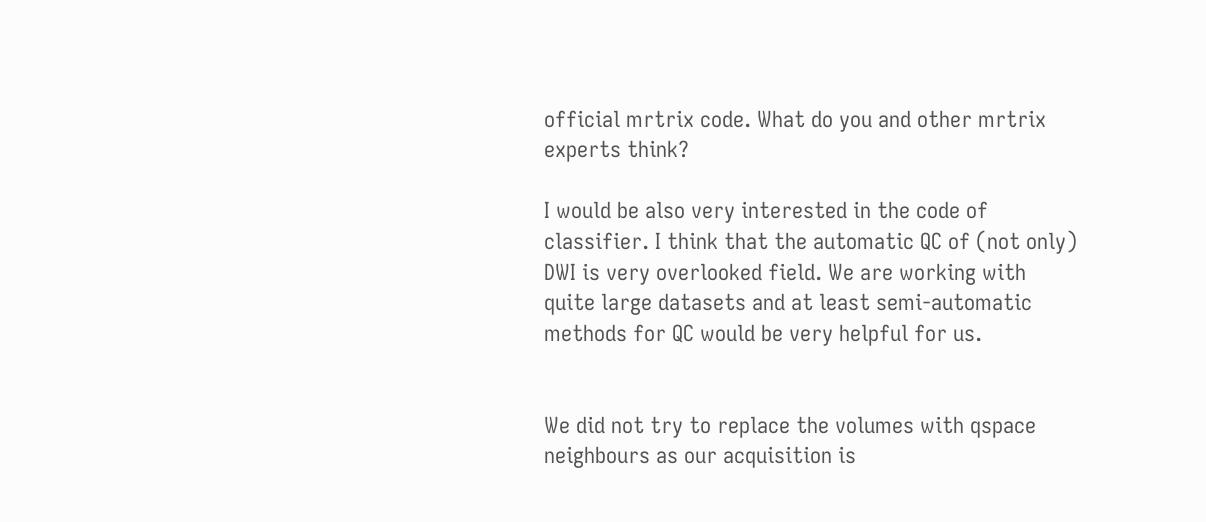official mrtrix code. What do you and other mrtrix experts think?

I would be also very interested in the code of classifier. I think that the automatic QC of (not only) DWI is very overlooked field. We are working with quite large datasets and at least semi-automatic methods for QC would be very helpful for us.


We did not try to replace the volumes with qspace neighbours as our acquisition is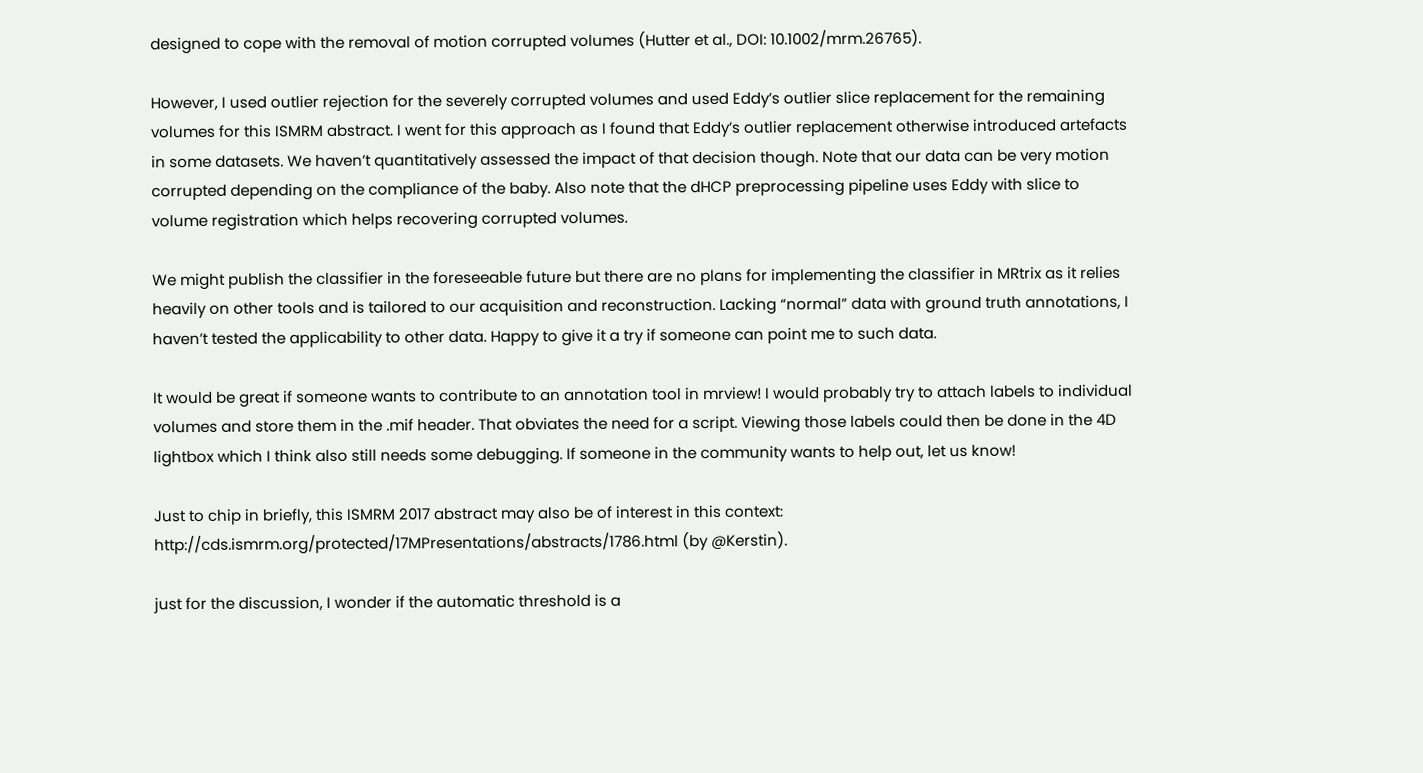designed to cope with the removal of motion corrupted volumes (Hutter et al., DOI: 10.1002/mrm.26765).

However, I used outlier rejection for the severely corrupted volumes and used Eddy’s outlier slice replacement for the remaining volumes for this ISMRM abstract. I went for this approach as I found that Eddy’s outlier replacement otherwise introduced artefacts in some datasets. We haven’t quantitatively assessed the impact of that decision though. Note that our data can be very motion corrupted depending on the compliance of the baby. Also note that the dHCP preprocessing pipeline uses Eddy with slice to volume registration which helps recovering corrupted volumes.

We might publish the classifier in the foreseeable future but there are no plans for implementing the classifier in MRtrix as it relies heavily on other tools and is tailored to our acquisition and reconstruction. Lacking “normal” data with ground truth annotations, I haven’t tested the applicability to other data. Happy to give it a try if someone can point me to such data.

It would be great if someone wants to contribute to an annotation tool in mrview! I would probably try to attach labels to individual volumes and store them in the .mif header. That obviates the need for a script. Viewing those labels could then be done in the 4D lightbox which I think also still needs some debugging. If someone in the community wants to help out, let us know!

Just to chip in briefly, this ISMRM 2017 abstract may also be of interest in this context: http://cds.ismrm.org/protected/17MPresentations/abstracts/1786.html (by @Kerstin).

just for the discussion, I wonder if the automatic threshold is a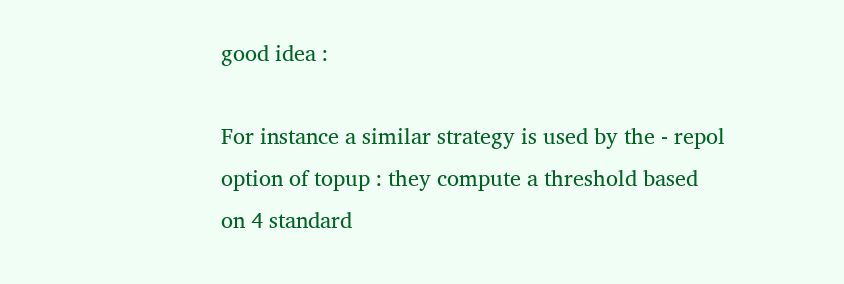good idea :

For instance a similar strategy is used by the - repol option of topup : they compute a threshold based on 4 standard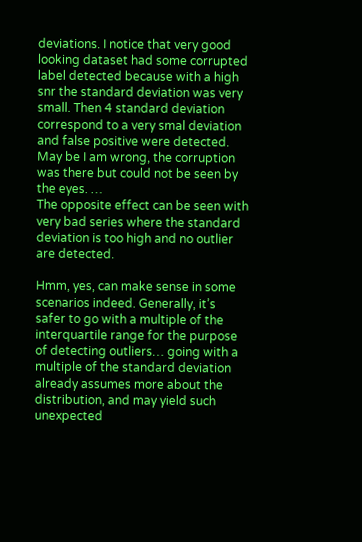deviations. I notice that very good looking dataset had some corrupted label detected because with a high snr the standard deviation was very small. Then 4 standard deviation correspond to a very smal deviation and false positive were detected. May be I am wrong, the corruption was there but could not be seen by the eyes. …
The opposite effect can be seen with very bad series where the standard deviation is too high and no outlier are detected.

Hmm, yes, can make sense in some scenarios indeed. Generally, it’s safer to go with a multiple of the interquartile range for the purpose of detecting outliers… going with a multiple of the standard deviation already assumes more about the distribution, and may yield such unexpected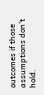outcomes if those assumptions don’t hold.